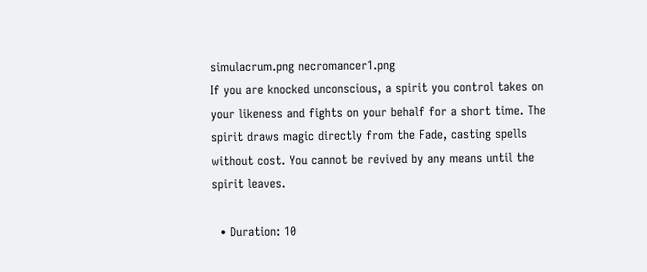simulacrum.png necromancer1.png
If you are knocked unconscious, a spirit you control takes on your likeness and fights on your behalf for a short time. The spirit draws magic directly from the Fade, casting spells without cost. You cannot be revived by any means until the spirit leaves.

  • Duration: 10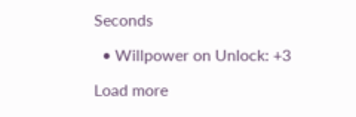Seconds

  • Willpower on Unlock: +3

Load more